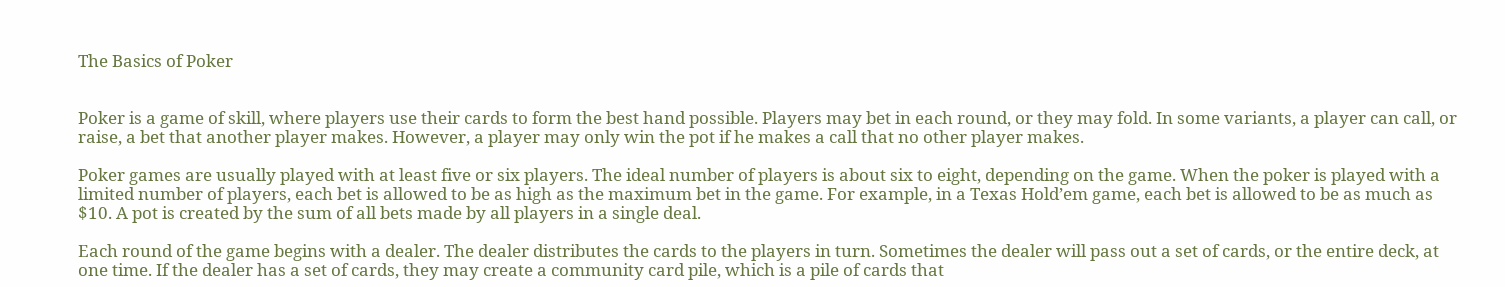The Basics of Poker


Poker is a game of skill, where players use their cards to form the best hand possible. Players may bet in each round, or they may fold. In some variants, a player can call, or raise, a bet that another player makes. However, a player may only win the pot if he makes a call that no other player makes.

Poker games are usually played with at least five or six players. The ideal number of players is about six to eight, depending on the game. When the poker is played with a limited number of players, each bet is allowed to be as high as the maximum bet in the game. For example, in a Texas Hold’em game, each bet is allowed to be as much as $10. A pot is created by the sum of all bets made by all players in a single deal.

Each round of the game begins with a dealer. The dealer distributes the cards to the players in turn. Sometimes the dealer will pass out a set of cards, or the entire deck, at one time. If the dealer has a set of cards, they may create a community card pile, which is a pile of cards that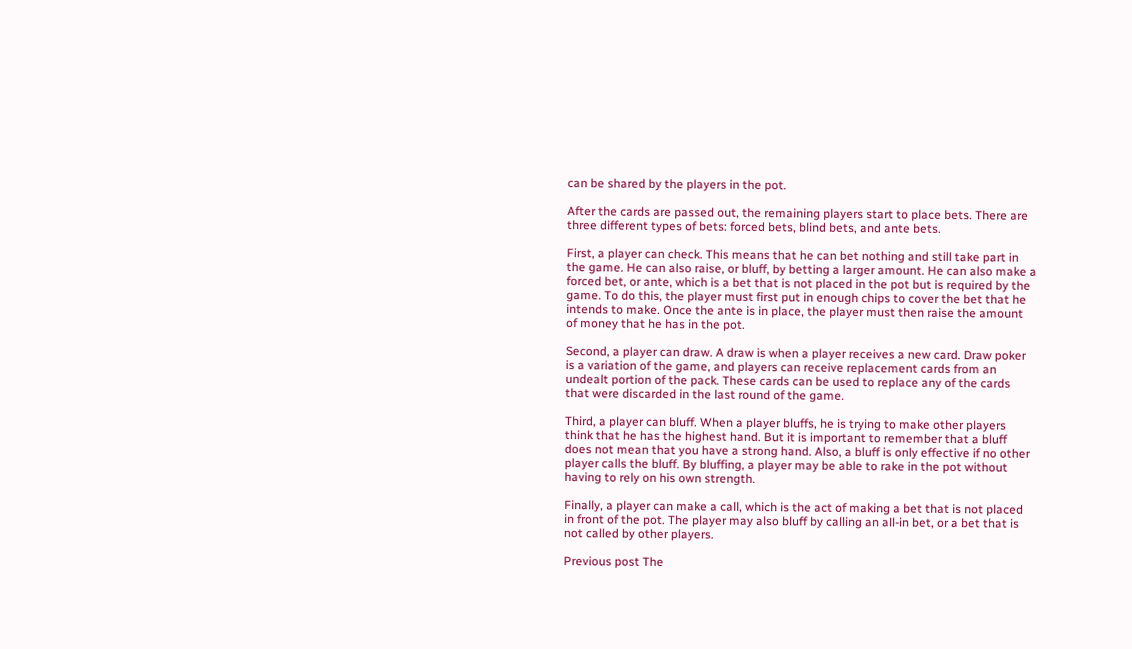can be shared by the players in the pot.

After the cards are passed out, the remaining players start to place bets. There are three different types of bets: forced bets, blind bets, and ante bets.

First, a player can check. This means that he can bet nothing and still take part in the game. He can also raise, or bluff, by betting a larger amount. He can also make a forced bet, or ante, which is a bet that is not placed in the pot but is required by the game. To do this, the player must first put in enough chips to cover the bet that he intends to make. Once the ante is in place, the player must then raise the amount of money that he has in the pot.

Second, a player can draw. A draw is when a player receives a new card. Draw poker is a variation of the game, and players can receive replacement cards from an undealt portion of the pack. These cards can be used to replace any of the cards that were discarded in the last round of the game.

Third, a player can bluff. When a player bluffs, he is trying to make other players think that he has the highest hand. But it is important to remember that a bluff does not mean that you have a strong hand. Also, a bluff is only effective if no other player calls the bluff. By bluffing, a player may be able to rake in the pot without having to rely on his own strength.

Finally, a player can make a call, which is the act of making a bet that is not placed in front of the pot. The player may also bluff by calling an all-in bet, or a bet that is not called by other players.

Previous post The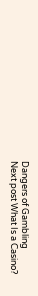Dangers of Gambling
Next post What Is a Casino?